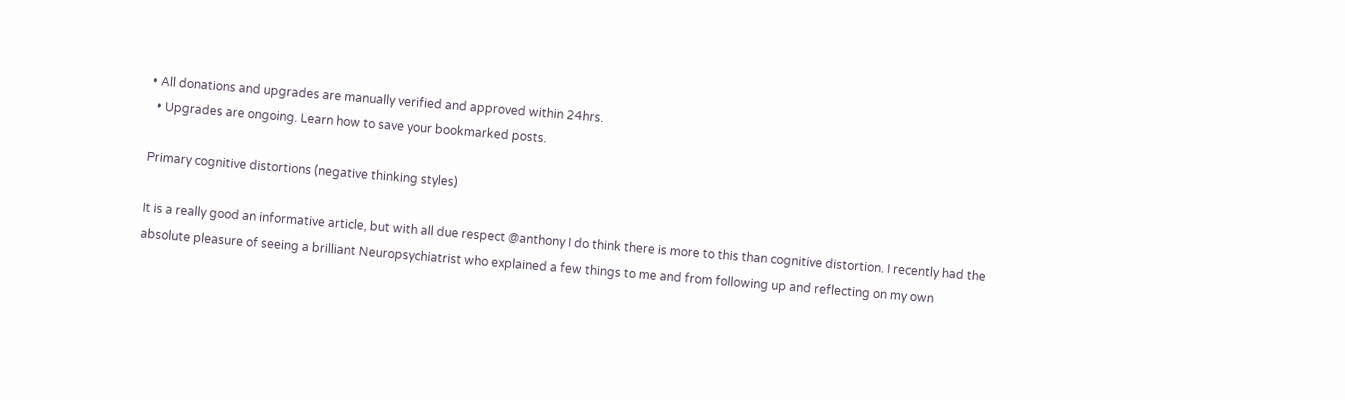• All donations and upgrades are manually verified and approved within 24hrs.
  • Upgrades are ongoing. Learn how to save your bookmarked posts.

Primary cognitive distortions (negative thinking styles)

It is a really good an informative article, but with all due respect @anthony I do think there is more to this than cognitive distortion. I recently had the absolute pleasure of seeing a brilliant Neuropsychiatrist who explained a few things to me and from following up and reflecting on my own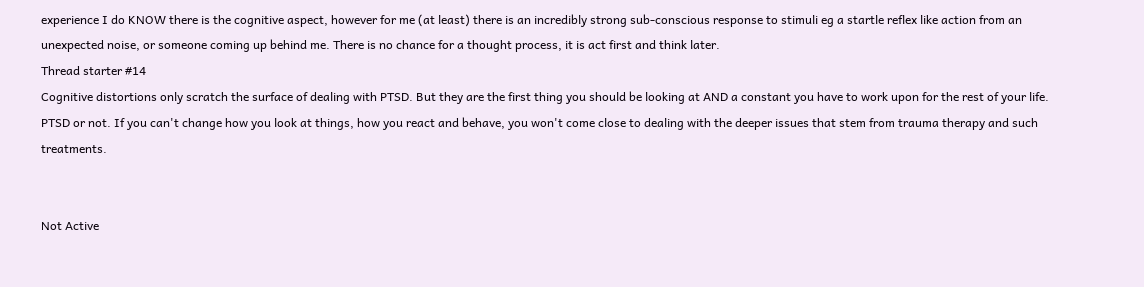experience I do KNOW there is the cognitive aspect, however for me (at least) there is an incredibly strong sub-conscious response to stimuli eg a startle reflex like action from an unexpected noise, or someone coming up behind me. There is no chance for a thought process, it is act first and think later.
Thread starter #14
Cognitive distortions only scratch the surface of dealing with PTSD. But they are the first thing you should be looking at AND a constant you have to work upon for the rest of your life. PTSD or not. If you can't change how you look at things, how you react and behave, you won't come close to dealing with the deeper issues that stem from trauma therapy and such treatments.


Not Active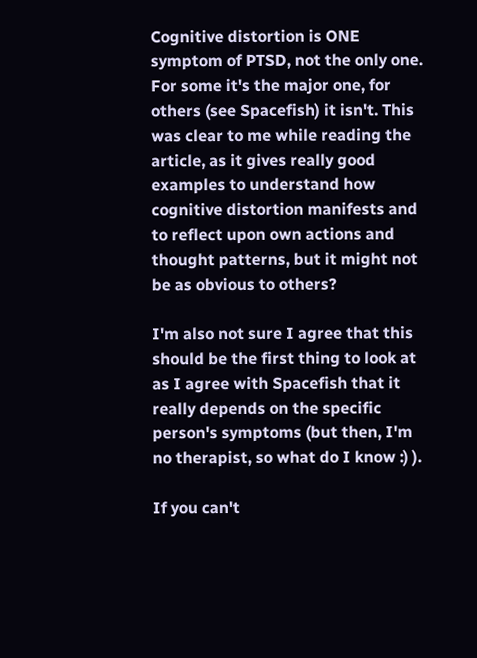Cognitive distortion is ONE symptom of PTSD, not the only one. For some it's the major one, for others (see Spacefish) it isn't. This was clear to me while reading the article, as it gives really good examples to understand how cognitive distortion manifests and to reflect upon own actions and thought patterns, but it might not be as obvious to others?

I'm also not sure I agree that this should be the first thing to look at as I agree with Spacefish that it really depends on the specific person's symptoms (but then, I'm no therapist, so what do I know :) ).

If you can't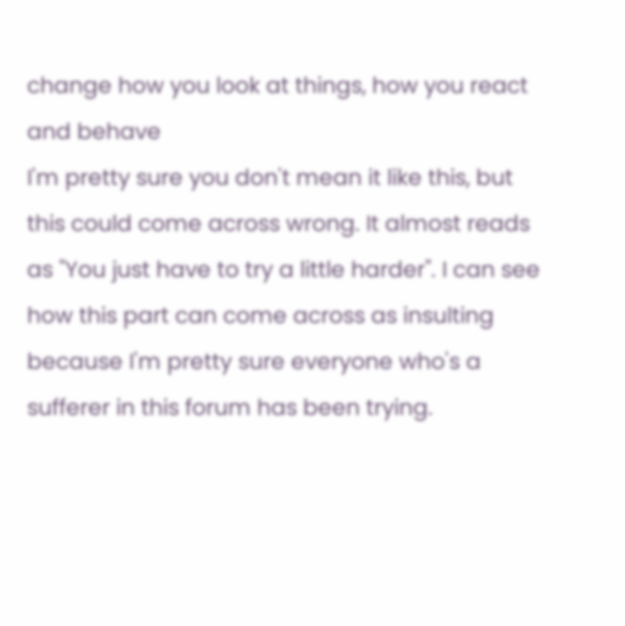change how you look at things, how you react and behave
I'm pretty sure you don't mean it like this, but this could come across wrong. It almost reads as "You just have to try a little harder". I can see how this part can come across as insulting because I'm pretty sure everyone who's a sufferer in this forum has been trying.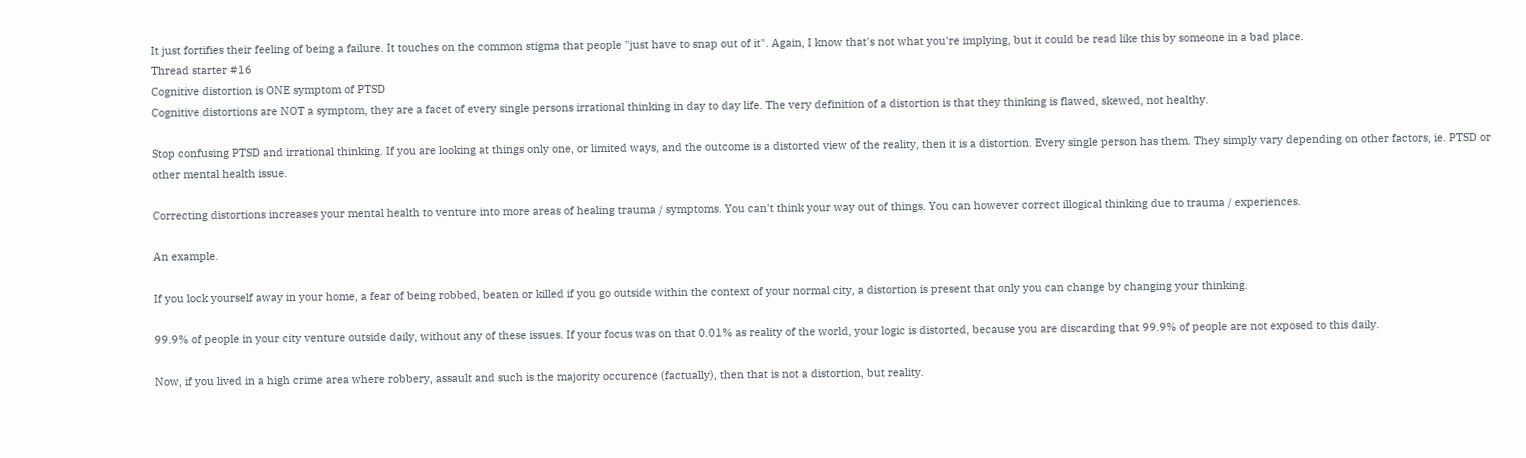It just fortifies their feeling of being a failure. It touches on the common stigma that people "just have to snap out of it". Again, I know that's not what you're implying, but it could be read like this by someone in a bad place.
Thread starter #16
Cognitive distortion is ONE symptom of PTSD
Cognitive distortions are NOT a symptom, they are a facet of every single persons irrational thinking in day to day life. The very definition of a distortion is that they thinking is flawed, skewed, not healthy.

Stop confusing PTSD and irrational thinking. If you are looking at things only one, or limited ways, and the outcome is a distorted view of the reality, then it is a distortion. Every single person has them. They simply vary depending on other factors, ie. PTSD or other mental health issue.

Correcting distortions increases your mental health to venture into more areas of healing trauma / symptoms. You can't think your way out of things. You can however correct illogical thinking due to trauma / experiences.

An example.

If you lock yourself away in your home, a fear of being robbed, beaten or killed if you go outside within the context of your normal city, a distortion is present that only you can change by changing your thinking.

99.9% of people in your city venture outside daily, without any of these issues. If your focus was on that 0.01% as reality of the world, your logic is distorted, because you are discarding that 99.9% of people are not exposed to this daily.

Now, if you lived in a high crime area where robbery, assault and such is the majority occurence (factually), then that is not a distortion, but reality.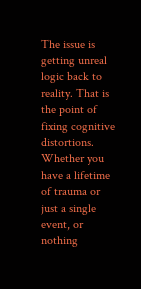The issue is getting unreal logic back to reality. That is the point of fixing cognitive distortions. Whether you have a lifetime of trauma or just a single event, or nothing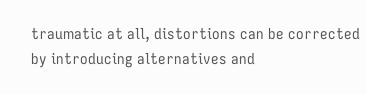traumatic at all, distortions can be corrected by introducing alternatives and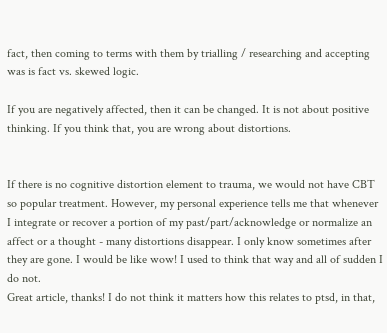fact, then coming to terms with them by trialling / researching and accepting was is fact vs. skewed logic.

If you are negatively affected, then it can be changed. It is not about positive thinking. If you think that, you are wrong about distortions.


If there is no cognitive distortion element to trauma, we would not have CBT so popular treatment. However, my personal experience tells me that whenever I integrate or recover a portion of my past/part/acknowledge or normalize an affect or a thought - many distortions disappear. I only know sometimes after they are gone. I would be like wow! I used to think that way and all of sudden I do not.
Great article, thanks! I do not think it matters how this relates to ptsd, in that,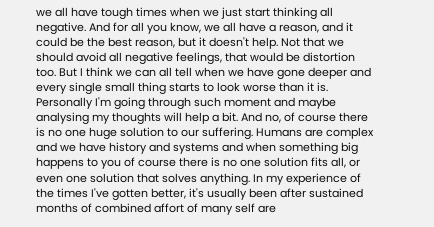we all have tough times when we just start thinking all negative. And for all you know, we all have a reason, and it could be the best reason, but it doesn't help. Not that we should avoid all negative feelings, that would be distortion too. But I think we can all tell when we have gone deeper and every single small thing starts to look worse than it is. Personally I'm going through such moment and maybe analysing my thoughts will help a bit. And no, of course there is no one huge solution to our suffering. Humans are complex and we have history and systems and when something big happens to you of course there is no one solution fits all, or even one solution that solves anything. In my experience of the times I've gotten better, it's usually been after sustained months of combined affort of many self are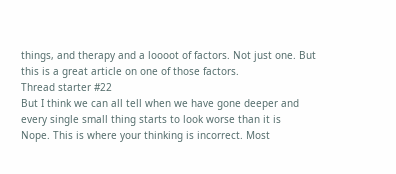things, and therapy and a loooot of factors. Not just one. But this is a great article on one of those factors.
Thread starter #22
But I think we can all tell when we have gone deeper and every single small thing starts to look worse than it is
Nope. This is where your thinking is incorrect. Most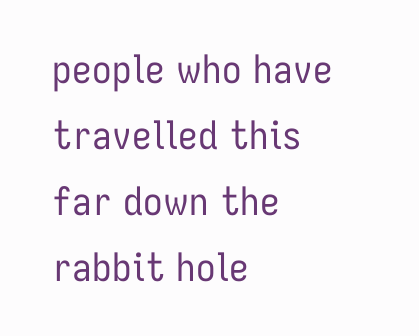people who have travelled this far down the rabbit hole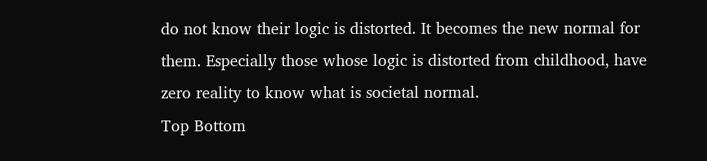do not know their logic is distorted. It becomes the new normal for them. Especially those whose logic is distorted from childhood, have zero reality to know what is societal normal.
Top Bottom